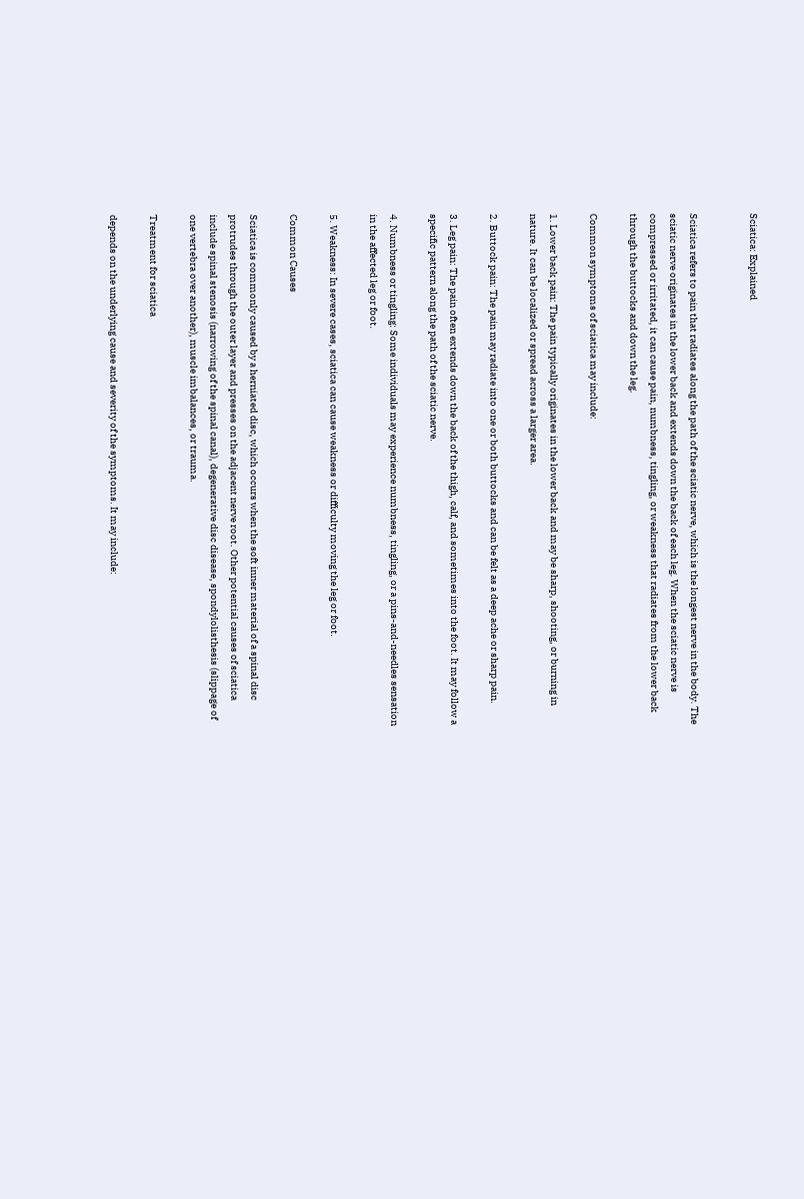Sciatica: Explained


Sciatica refers to pain that radiates along the path of the sciatic nerve, which is the longest nerve in the body. The sciatic nerve originates in the lower back and extends down the back of each leg. When the sciatic nerve is compressed or irritated, it can cause pain, numbness, tingling, or weakness that radiates from the lower back through the buttocks and down the leg.

Common symptoms of sciatica may include:

1. Lower back pain: The pain typically originates in the lower back and may be sharp, shooting, or burning in nature. It can be localized or spread across a larger area.

2. Buttock pain: The pain may radiate into one or both buttocks and can be felt as a deep ache or sharp pain.

3. Leg pain: The pain often extends down the back of the thigh, calf, and sometimes into the foot. It may follow a specific pattern along the path of the sciatic nerve.

4. Numbness or tingling: Some individuals may experience numbness, tingling, or a pins-and-needles sensation in the affected leg or foot.

5. Weakness: In severe cases, sciatica can cause weakness or difficulty moving the leg or foot.

Common Causes

Sciatica is commonly caused by a herniated disc, which occurs when the soft inner material of a spinal disc protrudes through the outer layer and presses on the adjacent nerve root. Other potential causes of sciatica include spinal stenosis (narrowing of the spinal canal), degenerative disc disease, spondylolisthesis (slippage of one vertebra over another), muscle imbalances, or trauma.

Treatment for sciatica

depends on the underlying cause and severity of the symptoms. It may include: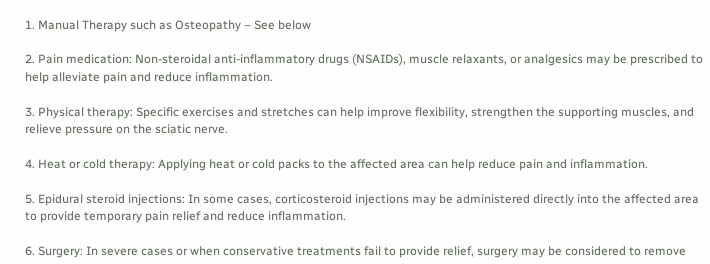1. Manual Therapy such as Osteopathy – See below

2. Pain medication: Non-steroidal anti-inflammatory drugs (NSAIDs), muscle relaxants, or analgesics may be prescribed to help alleviate pain and reduce inflammation.

3. Physical therapy: Specific exercises and stretches can help improve flexibility, strengthen the supporting muscles, and relieve pressure on the sciatic nerve.

4. Heat or cold therapy: Applying heat or cold packs to the affected area can help reduce pain and inflammation.

5. Epidural steroid injections: In some cases, corticosteroid injections may be administered directly into the affected area to provide temporary pain relief and reduce inflammation.

6. Surgery: In severe cases or when conservative treatments fail to provide relief, surgery may be considered to remove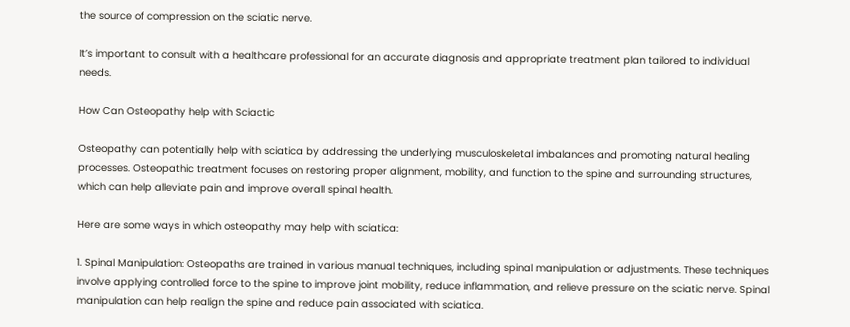the source of compression on the sciatic nerve.

It’s important to consult with a healthcare professional for an accurate diagnosis and appropriate treatment plan tailored to individual needs.

How Can Osteopathy help with Sciactic

Osteopathy can potentially help with sciatica by addressing the underlying musculoskeletal imbalances and promoting natural healing processes. Osteopathic treatment focuses on restoring proper alignment, mobility, and function to the spine and surrounding structures, which can help alleviate pain and improve overall spinal health.

Here are some ways in which osteopathy may help with sciatica:

1. Spinal Manipulation: Osteopaths are trained in various manual techniques, including spinal manipulation or adjustments. These techniques involve applying controlled force to the spine to improve joint mobility, reduce inflammation, and relieve pressure on the sciatic nerve. Spinal manipulation can help realign the spine and reduce pain associated with sciatica.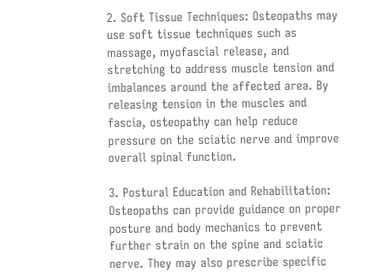2. Soft Tissue Techniques: Osteopaths may use soft tissue techniques such as massage, myofascial release, and stretching to address muscle tension and imbalances around the affected area. By releasing tension in the muscles and fascia, osteopathy can help reduce pressure on the sciatic nerve and improve overall spinal function.

3. Postural Education and Rehabilitation: Osteopaths can provide guidance on proper posture and body mechanics to prevent further strain on the spine and sciatic nerve. They may also prescribe specific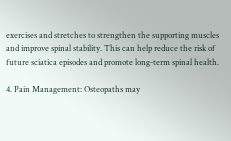exercises and stretches to strengthen the supporting muscles and improve spinal stability. This can help reduce the risk of future sciatica episodes and promote long-term spinal health.

4. Pain Management: Osteopaths may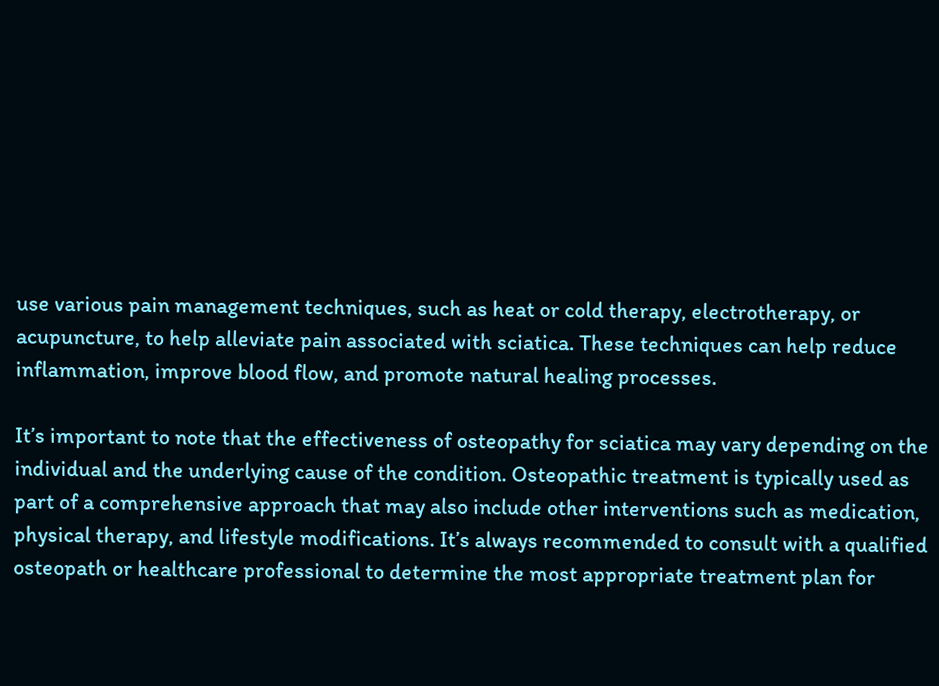use various pain management techniques, such as heat or cold therapy, electrotherapy, or acupuncture, to help alleviate pain associated with sciatica. These techniques can help reduce inflammation, improve blood flow, and promote natural healing processes.

It’s important to note that the effectiveness of osteopathy for sciatica may vary depending on the individual and the underlying cause of the condition. Osteopathic treatment is typically used as part of a comprehensive approach that may also include other interventions such as medication, physical therapy, and lifestyle modifications. It’s always recommended to consult with a qualified osteopath or healthcare professional to determine the most appropriate treatment plan for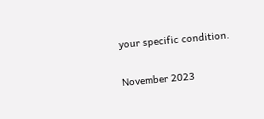your specific condition.

November 2023